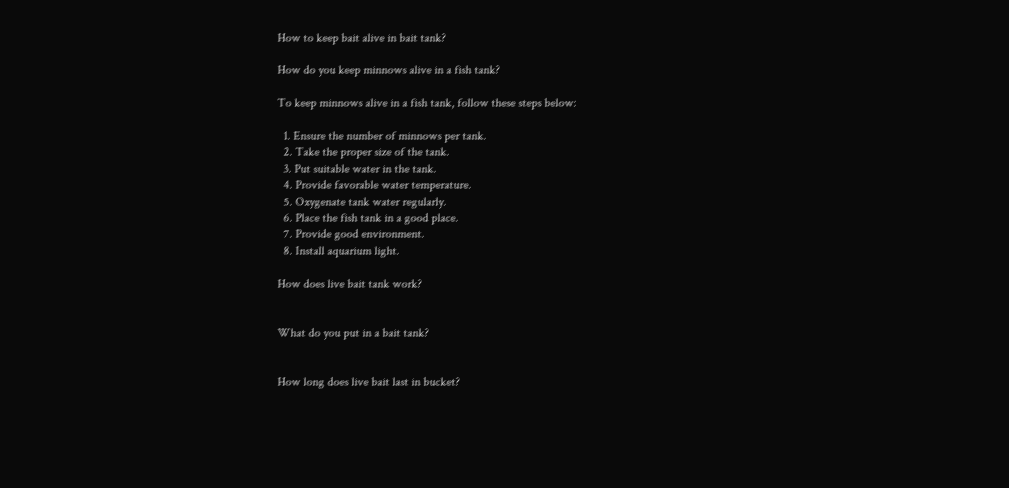How to keep bait alive in bait tank?

How do you keep minnows alive in a fish tank?

To keep minnows alive in a fish tank, follow these steps below:

  1. Ensure the number of minnows per tank.
  2. Take the proper size of the tank.
  3. Put suitable water in the tank.
  4. Provide favorable water temperature.
  5. Oxygenate tank water regularly.
  6. Place the fish tank in a good place.
  7. Provide good environment.
  8. Install aquarium light.

How does live bait tank work?


What do you put in a bait tank?


How long does live bait last in bucket?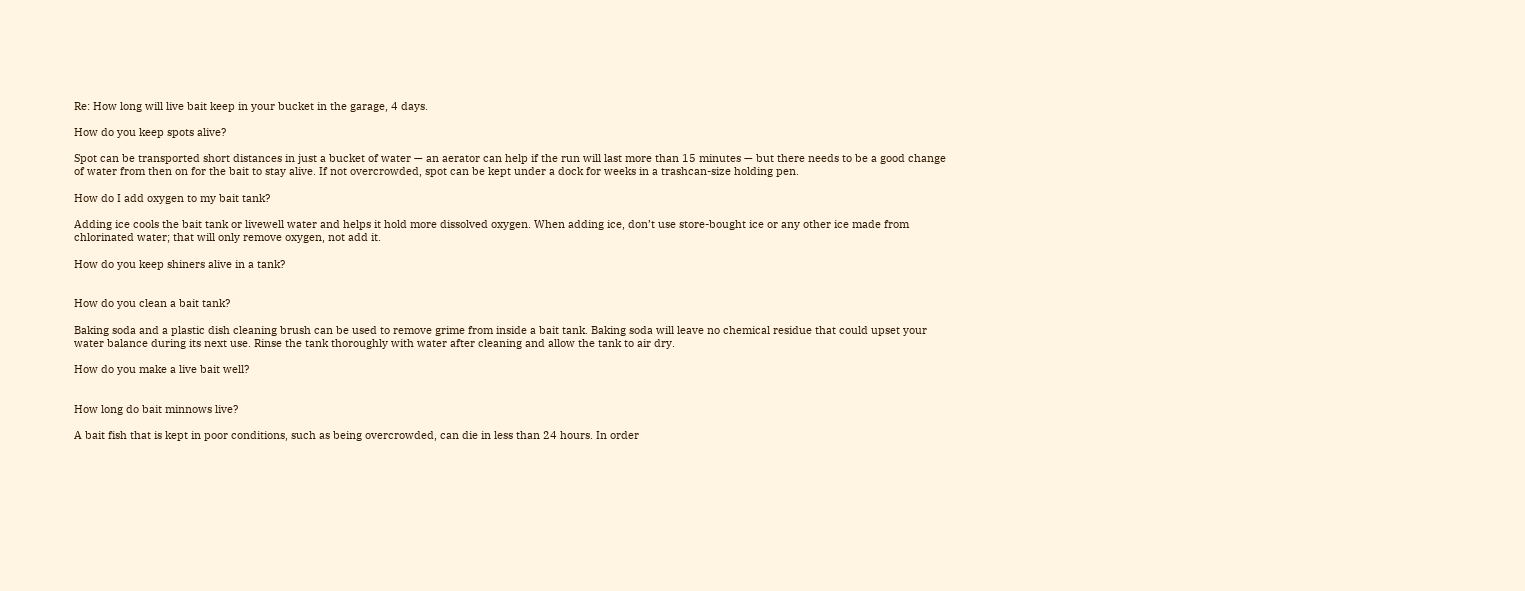Re: How long will live bait keep in your bucket in the garage, 4 days.

How do you keep spots alive?

Spot can be transported short distances in just a bucket of water — an aerator can help if the run will last more than 15 minutes — but there needs to be a good change of water from then on for the bait to stay alive. If not overcrowded, spot can be kept under a dock for weeks in a trashcan-size holding pen.

How do I add oxygen to my bait tank?

Adding ice cools the bait tank or livewell water and helps it hold more dissolved oxygen. When adding ice, don’t use store-bought ice or any other ice made from chlorinated water; that will only remove oxygen, not add it.

How do you keep shiners alive in a tank?


How do you clean a bait tank?

Baking soda and a plastic dish cleaning brush can be used to remove grime from inside a bait tank. Baking soda will leave no chemical residue that could upset your water balance during its next use. Rinse the tank thoroughly with water after cleaning and allow the tank to air dry.

How do you make a live bait well?


How long do bait minnows live?

A bait fish that is kept in poor conditions, such as being overcrowded, can die in less than 24 hours. In order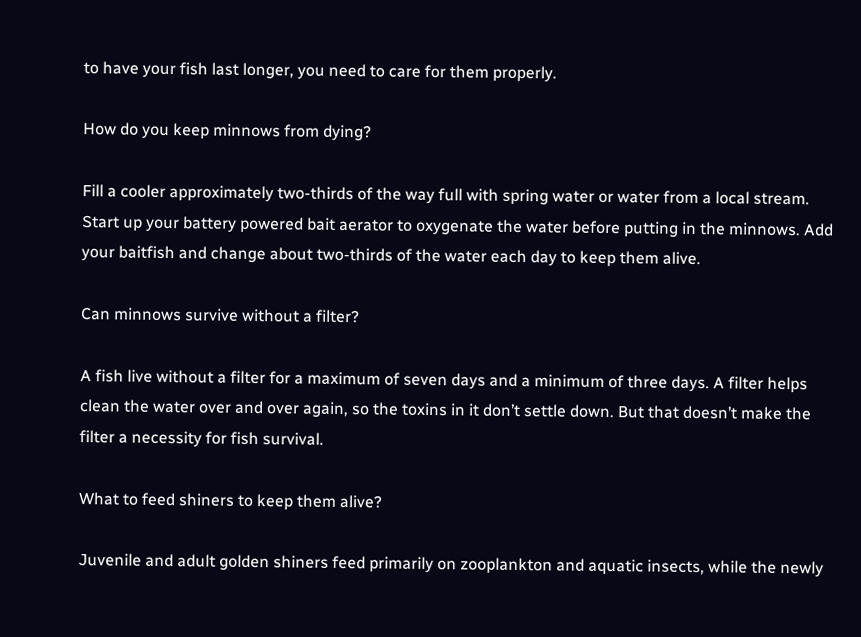to have your fish last longer, you need to care for them properly.

How do you keep minnows from dying?

Fill a cooler approximately two-thirds of the way full with spring water or water from a local stream. Start up your battery powered bait aerator to oxygenate the water before putting in the minnows. Add your baitfish and change about two-thirds of the water each day to keep them alive.

Can minnows survive without a filter?

A fish live without a filter for a maximum of seven days and a minimum of three days. A filter helps clean the water over and over again, so the toxins in it don’t settle down. But that doesn’t make the filter a necessity for fish survival.

What to feed shiners to keep them alive?

Juvenile and adult golden shiners feed primarily on zooplankton and aquatic insects, while the newly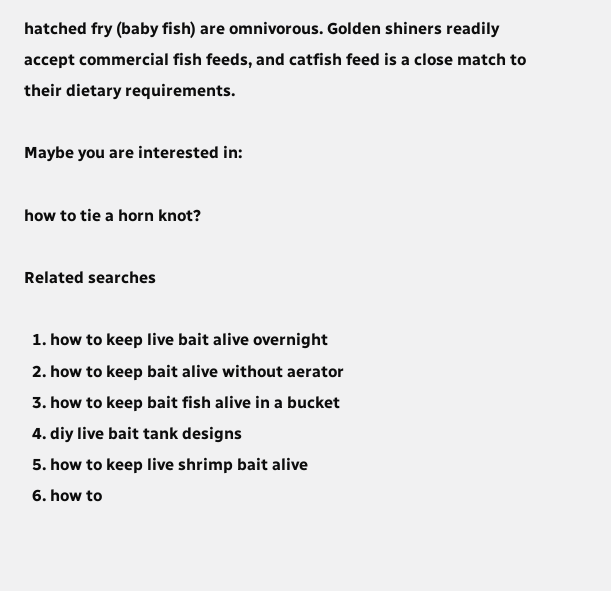hatched fry (baby fish) are omnivorous. Golden shiners readily accept commercial fish feeds, and catfish feed is a close match to their dietary requirements.

Maybe you are interested in:

how to tie a horn knot?

Related searches

  1. how to keep live bait alive overnight
  2. how to keep bait alive without aerator
  3. how to keep bait fish alive in a bucket
  4. diy live bait tank designs
  5. how to keep live shrimp bait alive
  6. how to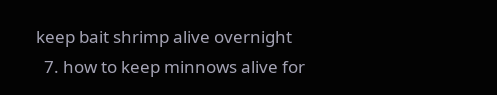keep bait shrimp alive overnight
  7. how to keep minnows alive for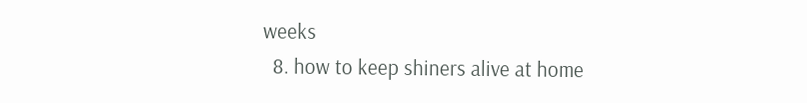weeks
  8. how to keep shiners alive at home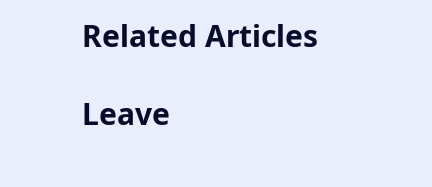Related Articles

Leave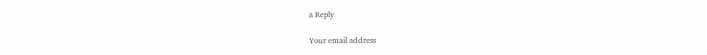a Reply

Your email address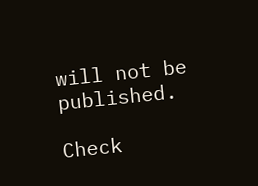will not be published.

Check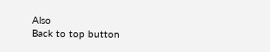Also
Back to top button